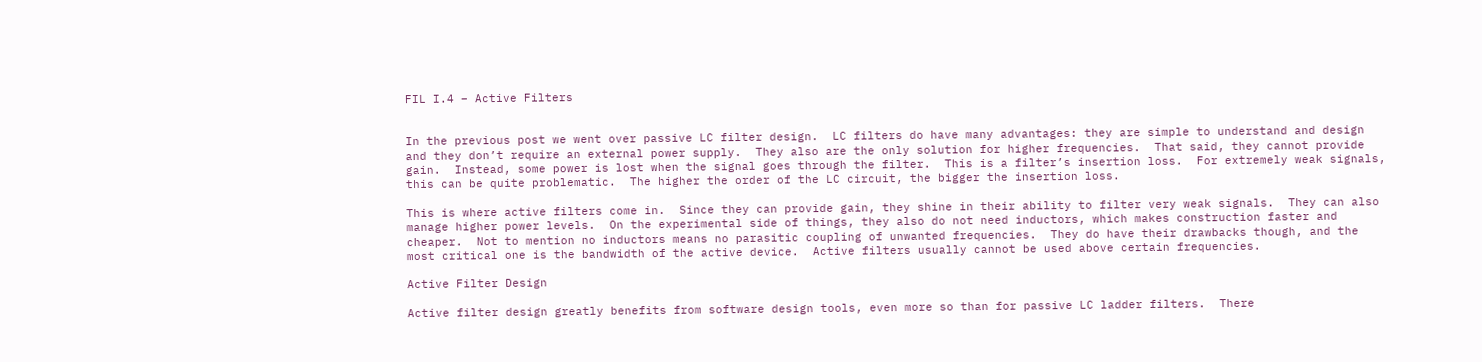FIL I.4 – Active Filters


In the previous post we went over passive LC filter design.  LC filters do have many advantages: they are simple to understand and design and they don’t require an external power supply.  They also are the only solution for higher frequencies.  That said, they cannot provide gain.  Instead, some power is lost when the signal goes through the filter.  This is a filter’s insertion loss.  For extremely weak signals, this can be quite problematic.  The higher the order of the LC circuit, the bigger the insertion loss.

This is where active filters come in.  Since they can provide gain, they shine in their ability to filter very weak signals.  They can also manage higher power levels.  On the experimental side of things, they also do not need inductors, which makes construction faster and cheaper.  Not to mention no inductors means no parasitic coupling of unwanted frequencies.  They do have their drawbacks though, and the most critical one is the bandwidth of the active device.  Active filters usually cannot be used above certain frequencies.

Active Filter Design

Active filter design greatly benefits from software design tools, even more so than for passive LC ladder filters.  There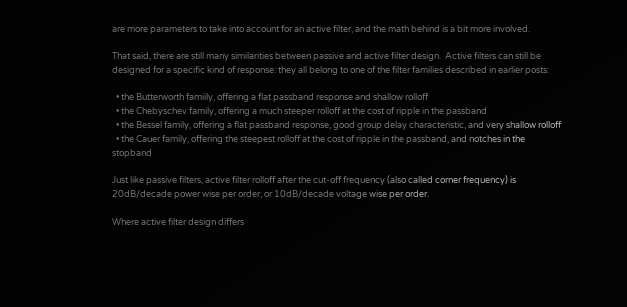are more parameters to take into account for an active filter, and the math behind is a bit more involved.

That said, there are still many similarities between passive and active filter design.  Active filters can still be designed for a specific kind of response: they all belong to one of the filter families described in earlier posts:

  • the Butterworth famiily, offering a flat passband response and shallow rolloff
  • the Chebyschev family, offering a much steeper rolloff at the cost of ripple in the passband
  • the Bessel family, offering a flat passband response, good group delay characteristic, and very shallow rolloff
  • the Cauer family, offering the steepest rolloff at the cost of ripple in the passband, and notches in the stopband

Just like passive filters, active filter rolloff after the cut-off frequency (also called corner frequency) is 20dB/decade power wise per order, or 10dB/decade voltage wise per order.

Where active filter design differs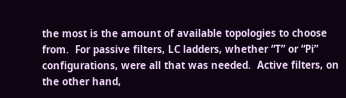the most is the amount of available topologies to choose from.  For passive filters, LC ladders, whether “T” or “Pi” configurations, were all that was needed.  Active filters, on the other hand,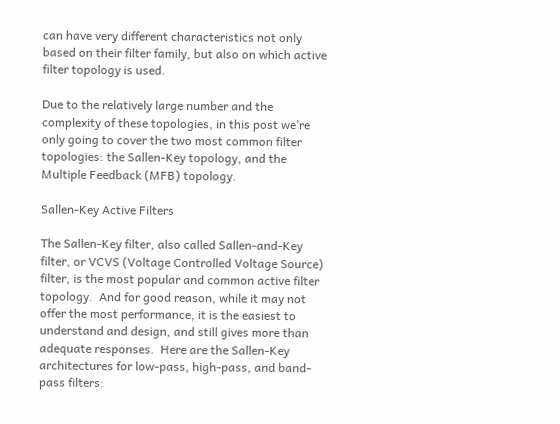can have very different characteristics not only based on their filter family, but also on which active filter topology is used.

Due to the relatively large number and the complexity of these topologies, in this post we’re only going to cover the two most common filter topologies: the Sallen-Key topology, and the Multiple Feedback (MFB) topology.

Sallen-Key Active Filters

The Sallen-Key filter, also called Sallen-and-Key filter, or VCVS (Voltage Controlled Voltage Source) filter, is the most popular and common active filter topology.  And for good reason, while it may not offer the most performance, it is the easiest to understand and design, and still gives more than adequate responses.  Here are the Sallen-Key architectures for low-pass, high-pass, and band-pass filters: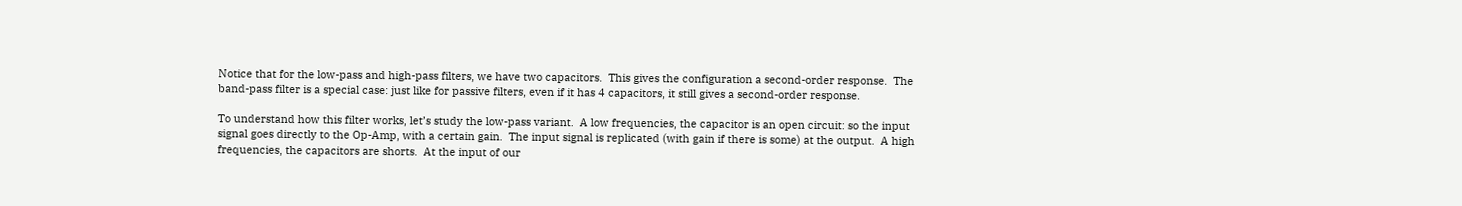Notice that for the low-pass and high-pass filters, we have two capacitors.  This gives the configuration a second-order response.  The band-pass filter is a special case: just like for passive filters, even if it has 4 capacitors, it still gives a second-order response.

To understand how this filter works, let’s study the low-pass variant.  A low frequencies, the capacitor is an open circuit: so the input signal goes directly to the Op-Amp, with a certain gain.  The input signal is replicated (with gain if there is some) at the output.  A high frequencies, the capacitors are shorts.  At the input of our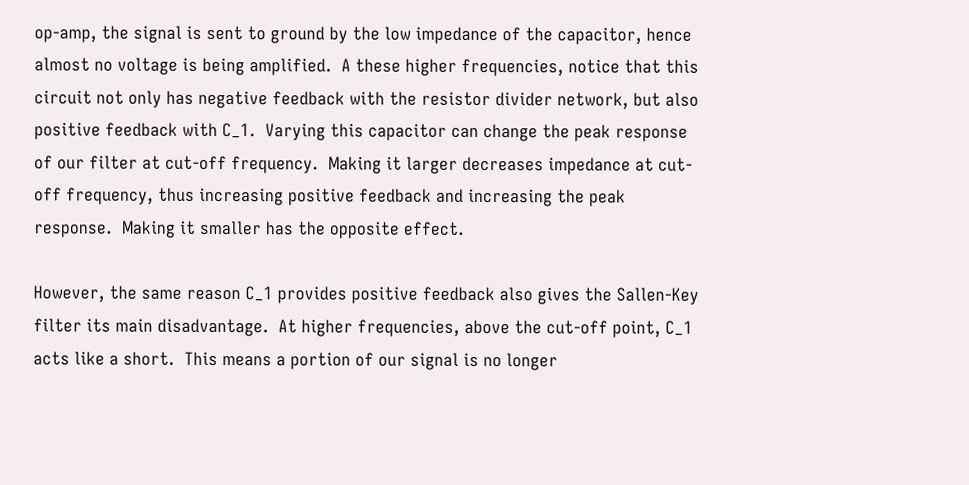op-amp, the signal is sent to ground by the low impedance of the capacitor, hence almost no voltage is being amplified.  A these higher frequencies, notice that this circuit not only has negative feedback with the resistor divider network, but also positive feedback with C_1.  Varying this capacitor can change the peak response of our filter at cut-off frequency.  Making it larger decreases impedance at cut-off frequency, thus increasing positive feedback and increasing the peak response.  Making it smaller has the opposite effect.

However, the same reason C_1 provides positive feedback also gives the Sallen-Key filter its main disadvantage.  At higher frequencies, above the cut-off point, C_1 acts like a short.  This means a portion of our signal is no longer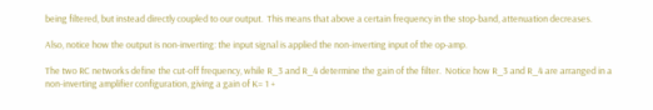being filtered, but instead directly coupled to our output.  This means that above a certain frequency in the stop-band, attenuation decreases.

Also, notice how the output is non-inverting: the input signal is applied the non-inverting input of the op-amp.

The two RC networks define the cut-off frequency, while R_3 and R_4 determine the gain of the filter.  Notice how R_3 and R_4 are arranged in a non-inverting amplifier configuration, giving a gain of K= 1 +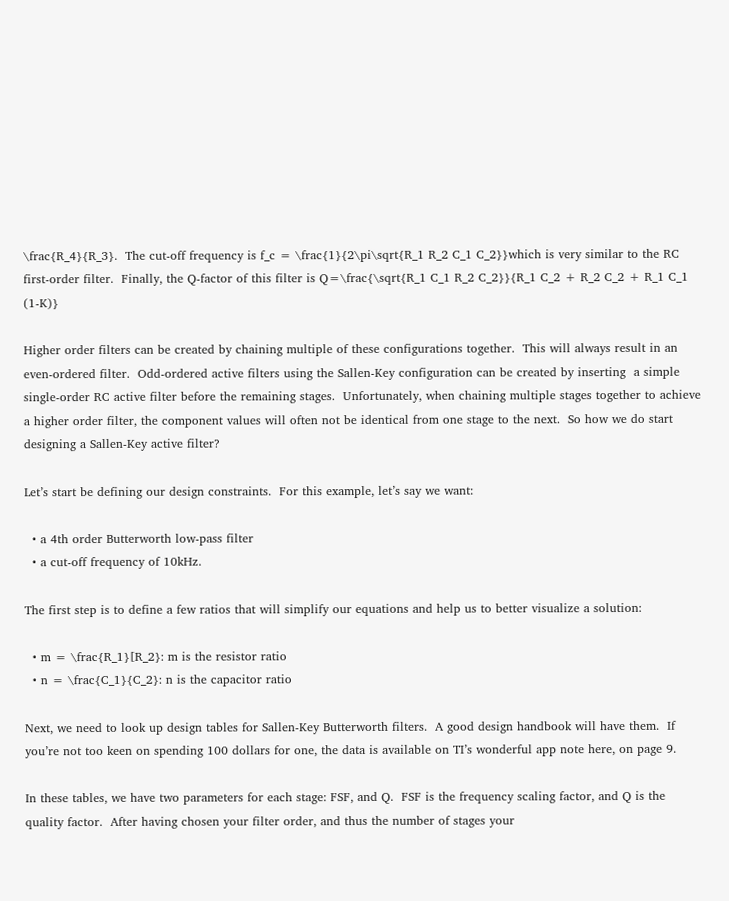\frac{R_4}{R_3}.  The cut-off frequency is f_c = \frac{1}{2\pi\sqrt{R_1 R_2 C_1 C_2}}which is very similar to the RC first-order filter.  Finally, the Q-factor of this filter is Q=\frac{\sqrt{R_1 C_1 R_2 C_2}}{R_1 C_2 + R_2 C_2 + R_1 C_1 (1-K)}

Higher order filters can be created by chaining multiple of these configurations together.  This will always result in an even-ordered filter.  Odd-ordered active filters using the Sallen-Key configuration can be created by inserting  a simple single-order RC active filter before the remaining stages.  Unfortunately, when chaining multiple stages together to achieve a higher order filter, the component values will often not be identical from one stage to the next.  So how we do start designing a Sallen-Key active filter?

Let’s start be defining our design constraints.  For this example, let’s say we want:

  • a 4th order Butterworth low-pass filter
  • a cut-off frequency of 10kHz.

The first step is to define a few ratios that will simplify our equations and help us to better visualize a solution:

  • m = \frac{R_1}[R_2}: m is the resistor ratio
  • n = \frac{C_1}{C_2}: n is the capacitor ratio

Next, we need to look up design tables for Sallen-Key Butterworth filters.  A good design handbook will have them.  If you’re not too keen on spending 100 dollars for one, the data is available on TI’s wonderful app note here, on page 9.

In these tables, we have two parameters for each stage: FSF, and Q.  FSF is the frequency scaling factor, and Q is the quality factor.  After having chosen your filter order, and thus the number of stages your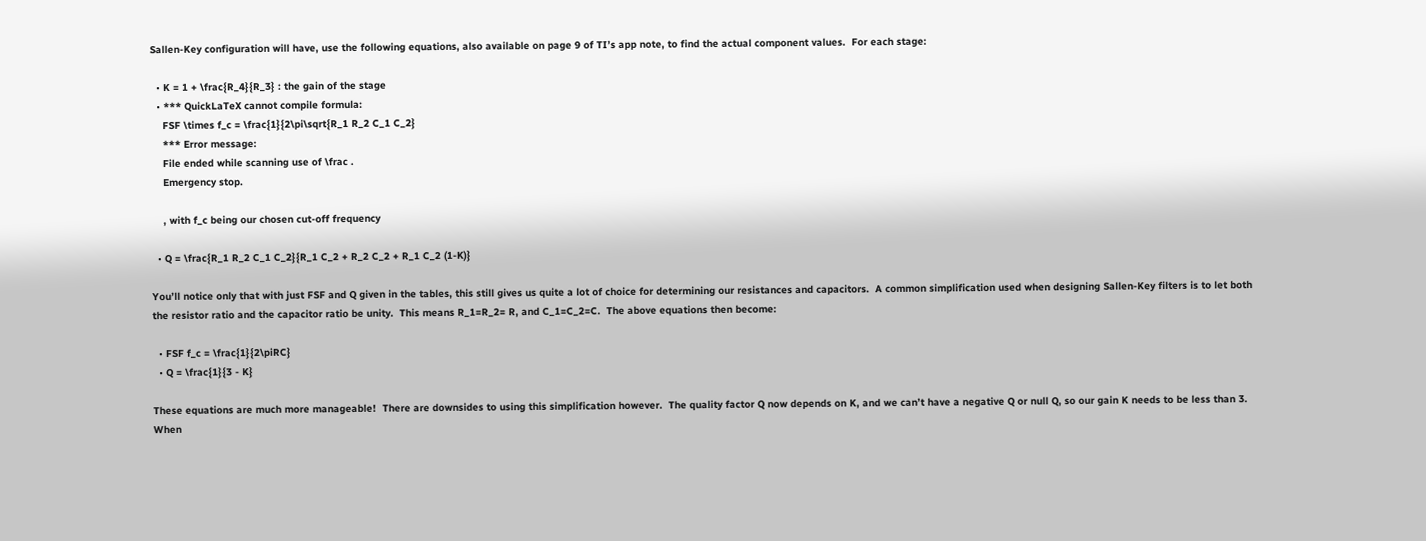Sallen-Key configuration will have, use the following equations, also available on page 9 of TI’s app note, to find the actual component values.  For each stage:

  • K = 1 + \frac{R_4}{R_3} : the gain of the stage
  • *** QuickLaTeX cannot compile formula:
    FSF \times f_c = \frac{1}{2\pi\sqrt{R_1 R_2 C_1 C_2}
    *** Error message:
    File ended while scanning use of \frac .
    Emergency stop.

    , with f_c being our chosen cut-off frequency

  • Q = \frac{R_1 R_2 C_1 C_2}{R_1 C_2 + R_2 C_2 + R_1 C_2 (1-K)}

You’ll notice only that with just FSF and Q given in the tables, this still gives us quite a lot of choice for determining our resistances and capacitors.  A common simplification used when designing Sallen-Key filters is to let both the resistor ratio and the capacitor ratio be unity.  This means R_1=R_2= R, and C_1=C_2=C.  The above equations then become:

  • FSF f_c = \frac{1}{2\piRC}
  • Q = \frac{1}{3 - K}

These equations are much more manageable!  There are downsides to using this simplification however.  The quality factor Q now depends on K, and we can’t have a negative Q or null Q, so our gain K needs to be less than 3.  When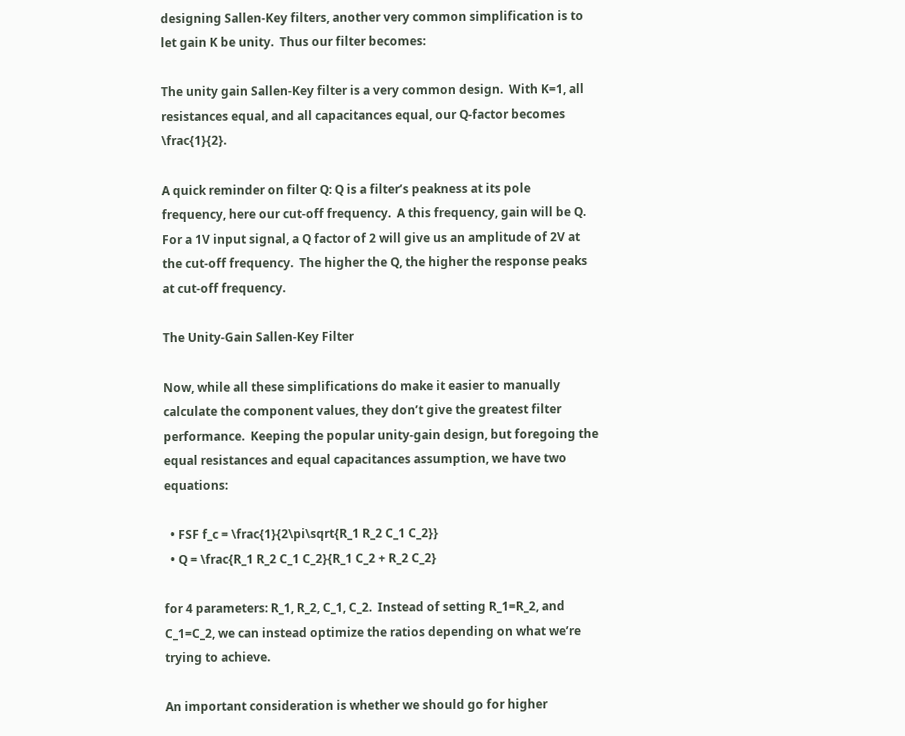designing Sallen-Key filters, another very common simplification is to let gain K be unity.  Thus our filter becomes:

The unity gain Sallen-Key filter is a very common design.  With K=1, all resistances equal, and all capacitances equal, our Q-factor becomes \frac{1}{2}.

A quick reminder on filter Q: Q is a filter’s peakness at its pole frequency, here our cut-off frequency.  A this frequency, gain will be Q.  For a 1V input signal, a Q factor of 2 will give us an amplitude of 2V at the cut-off frequency.  The higher the Q, the higher the response peaks at cut-off frequency.

The Unity-Gain Sallen-Key Filter

Now, while all these simplifications do make it easier to manually calculate the component values, they don’t give the greatest filter performance.  Keeping the popular unity-gain design, but foregoing the equal resistances and equal capacitances assumption, we have two equations:

  • FSF f_c = \frac{1}{2\pi\sqrt{R_1 R_2 C_1 C_2}}
  • Q = \frac{R_1 R_2 C_1 C_2}{R_1 C_2 + R_2 C_2}

for 4 parameters: R_1, R_2, C_1, C_2.  Instead of setting R_1=R_2, and C_1=C_2, we can instead optimize the ratios depending on what we’re trying to achieve.

An important consideration is whether we should go for higher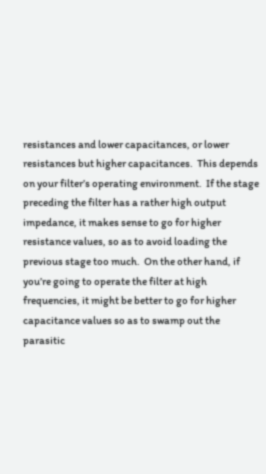resistances and lower capacitances, or lower resistances but higher capacitances.  This depends on your filter’s operating environment.  If the stage preceding the filter has a rather high output impedance, it makes sense to go for higher resistance values, so as to avoid loading the previous stage too much.  On the other hand, if you’re going to operate the filter at high frequencies, it might be better to go for higher capacitance values so as to swamp out the parasitic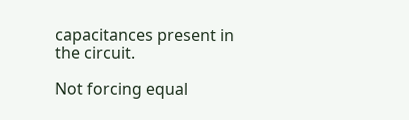capacitances present in the circuit.

Not forcing equal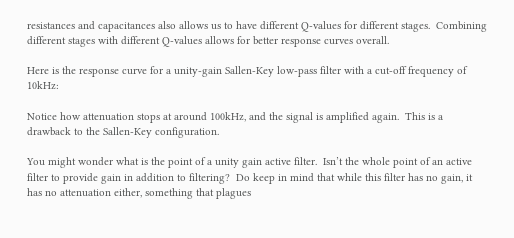resistances and capacitances also allows us to have different Q-values for different stages.  Combining different stages with different Q-values allows for better response curves overall.

Here is the response curve for a unity-gain Sallen-Key low-pass filter with a cut-off frequency of 10kHz:

Notice how attenuation stops at around 100kHz, and the signal is amplified again.  This is a drawback to the Sallen-Key configuration.

You might wonder what is the point of a unity gain active filter.  Isn’t the whole point of an active filter to provide gain in addition to filtering?  Do keep in mind that while this filter has no gain, it has no attenuation either, something that plagues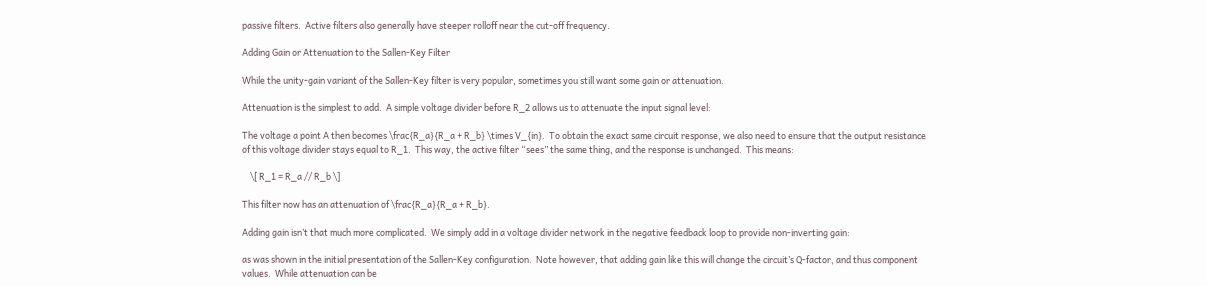passive filters.  Active filters also generally have steeper rolloff near the cut-off frequency.

Adding Gain or Attenuation to the Sallen-Key Filter

While the unity-gain variant of the Sallen-Key filter is very popular, sometimes you still want some gain or attenuation.

Attenuation is the simplest to add.  A simple voltage divider before R_2 allows us to attenuate the input signal level:

The voltage a point A then becomes \frac{R_a}{R_a + R_b} \times V_{in}.  To obtain the exact same circuit response, we also need to ensure that the output resistance of this voltage divider stays equal to R_1.  This way, the active filter “sees” the same thing, and the response is unchanged.  This means:

    \[ R_1 = R_a // R_b \]

This filter now has an attenuation of \frac{R_a}{R_a + R_b}.

Adding gain isn’t that much more complicated.  We simply add in a voltage divider network in the negative feedback loop to provide non-inverting gain:

as was shown in the initial presentation of the Sallen-Key configuration.  Note however, that adding gain like this will change the circuit’s Q-factor, and thus component values.  While attenuation can be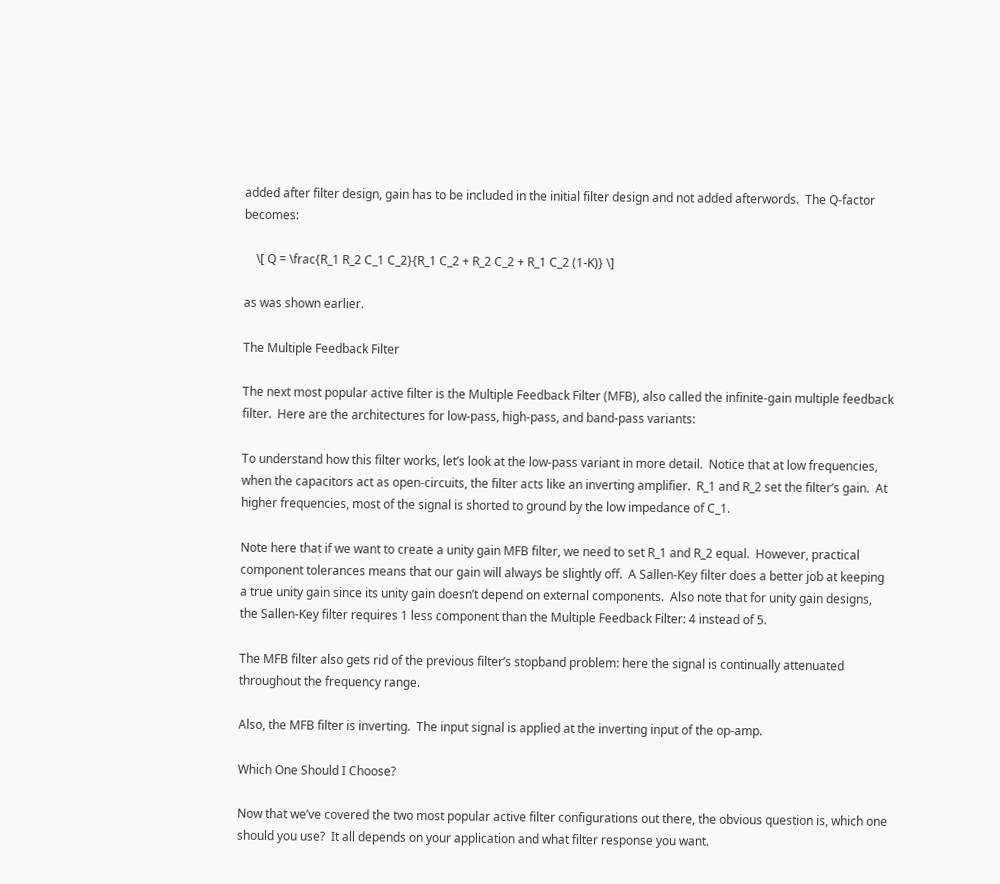added after filter design, gain has to be included in the initial filter design and not added afterwords.  The Q-factor becomes:

    \[ Q = \frac{R_1 R_2 C_1 C_2}{R_1 C_2 + R_2 C_2 + R_1 C_2 (1-K)} \]

as was shown earlier.

The Multiple Feedback Filter

The next most popular active filter is the Multiple Feedback Filter (MFB), also called the infinite-gain multiple feedback filter.  Here are the architectures for low-pass, high-pass, and band-pass variants:

To understand how this filter works, let’s look at the low-pass variant in more detail.  Notice that at low frequencies, when the capacitors act as open-circuits, the filter acts like an inverting amplifier.  R_1 and R_2 set the filter’s gain.  At higher frequencies, most of the signal is shorted to ground by the low impedance of C_1.

Note here that if we want to create a unity gain MFB filter, we need to set R_1 and R_2 equal.  However, practical component tolerances means that our gain will always be slightly off.  A Sallen-Key filter does a better job at keeping a true unity gain since its unity gain doesn’t depend on external components.  Also note that for unity gain designs, the Sallen-Key filter requires 1 less component than the Multiple Feedback Filter: 4 instead of 5.

The MFB filter also gets rid of the previous filter’s stopband problem: here the signal is continually attenuated throughout the frequency range.

Also, the MFB filter is inverting.  The input signal is applied at the inverting input of the op-amp.

Which One Should I Choose?

Now that we’ve covered the two most popular active filter configurations out there, the obvious question is, which one should you use?  It all depends on your application and what filter response you want.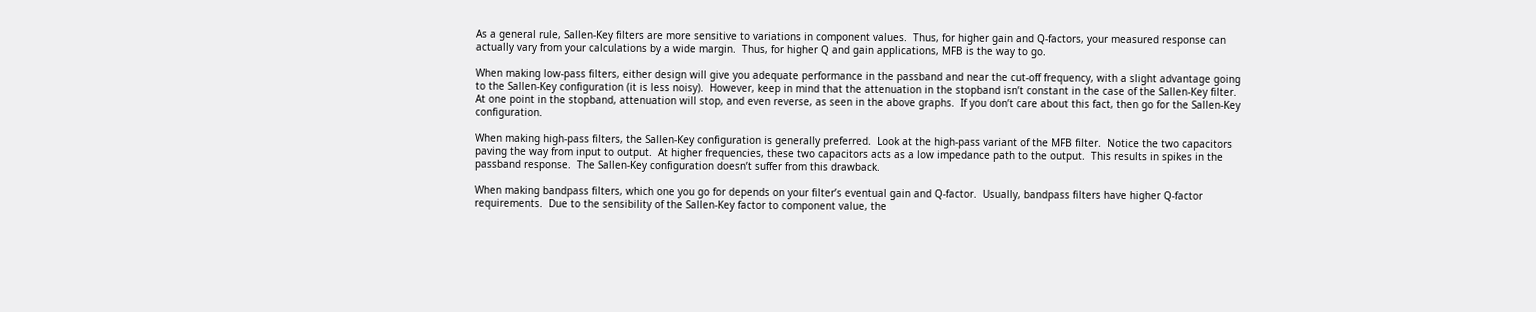As a general rule, Sallen-Key filters are more sensitive to variations in component values.  Thus, for higher gain and Q-factors, your measured response can actually vary from your calculations by a wide margin.  Thus, for higher Q and gain applications, MFB is the way to go.

When making low-pass filters, either design will give you adequate performance in the passband and near the cut-off frequency, with a slight advantage going to the Sallen-Key configuration (it is less noisy).  However, keep in mind that the attenuation in the stopband isn’t constant in the case of the Sallen-Key filter.  At one point in the stopband, attenuation will stop, and even reverse, as seen in the above graphs.  If you don’t care about this fact, then go for the Sallen-Key configuration.

When making high-pass filters, the Sallen-Key configuration is generally preferred.  Look at the high-pass variant of the MFB filter.  Notice the two capacitors paving the way from input to output.  At higher frequencies, these two capacitors acts as a low impedance path to the output.  This results in spikes in the passband response.  The Sallen-Key configuration doesn’t suffer from this drawback.

When making bandpass filters, which one you go for depends on your filter’s eventual gain and Q-factor.  Usually, bandpass filters have higher Q-factor requirements.  Due to the sensibility of the Sallen-Key factor to component value, the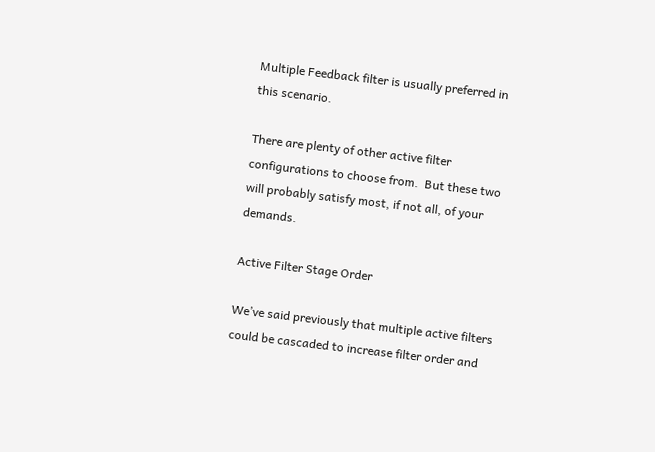Multiple Feedback filter is usually preferred in this scenario.

There are plenty of other active filter configurations to choose from.  But these two will probably satisfy most, if not all, of your demands.

Active Filter Stage Order

We’ve said previously that multiple active filters could be cascaded to increase filter order and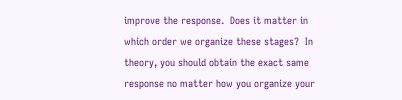improve the response.  Does it matter in which order we organize these stages?  In theory, you should obtain the exact same response no matter how you organize your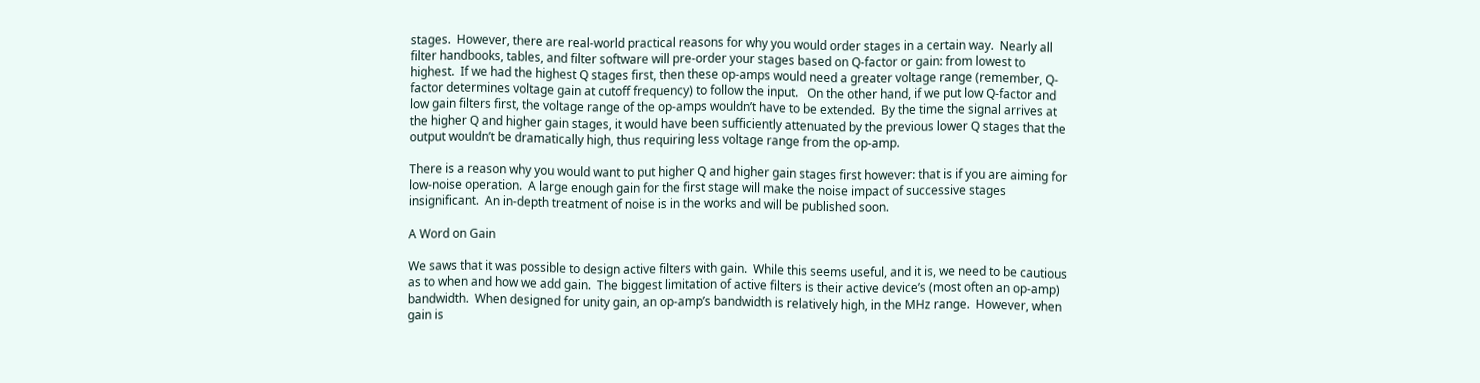stages.  However, there are real-world practical reasons for why you would order stages in a certain way.  Nearly all filter handbooks, tables, and filter software will pre-order your stages based on Q-factor or gain: from lowest to highest.  If we had the highest Q stages first, then these op-amps would need a greater voltage range (remember, Q-factor determines voltage gain at cutoff frequency) to follow the input.   On the other hand, if we put low Q-factor and low gain filters first, the voltage range of the op-amps wouldn’t have to be extended.  By the time the signal arrives at the higher Q and higher gain stages, it would have been sufficiently attenuated by the previous lower Q stages that the output wouldn’t be dramatically high, thus requiring less voltage range from the op-amp.

There is a reason why you would want to put higher Q and higher gain stages first however: that is if you are aiming for low-noise operation.  A large enough gain for the first stage will make the noise impact of successive stages insignificant.  An in-depth treatment of noise is in the works and will be published soon.

A Word on Gain

We saws that it was possible to design active filters with gain.  While this seems useful, and it is, we need to be cautious as to when and how we add gain.  The biggest limitation of active filters is their active device’s (most often an op-amp) bandwidth.  When designed for unity gain, an op-amp’s bandwidth is relatively high, in the MHz range.  However, when gain is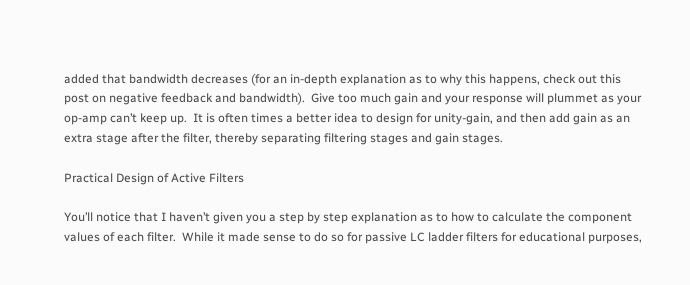added that bandwidth decreases (for an in-depth explanation as to why this happens, check out this post on negative feedback and bandwidth).  Give too much gain and your response will plummet as your op-amp can’t keep up.  It is often times a better idea to design for unity-gain, and then add gain as an extra stage after the filter, thereby separating filtering stages and gain stages.

Practical Design of Active Filters

You’ll notice that I haven’t given you a step by step explanation as to how to calculate the component values of each filter.  While it made sense to do so for passive LC ladder filters for educational purposes,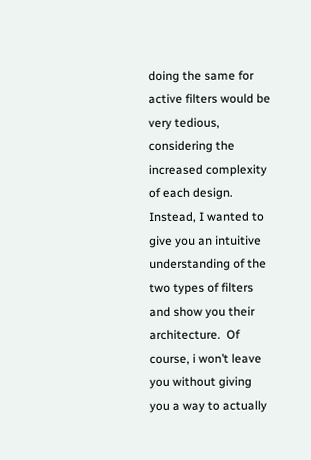doing the same for active filters would be very tedious, considering the increased complexity of each design.  Instead, I wanted to give you an intuitive understanding of the two types of filters and show you their architecture.  Of course, i won’t leave you without giving you a way to actually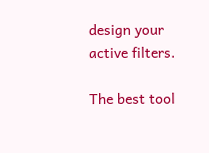design your active filters.

The best tool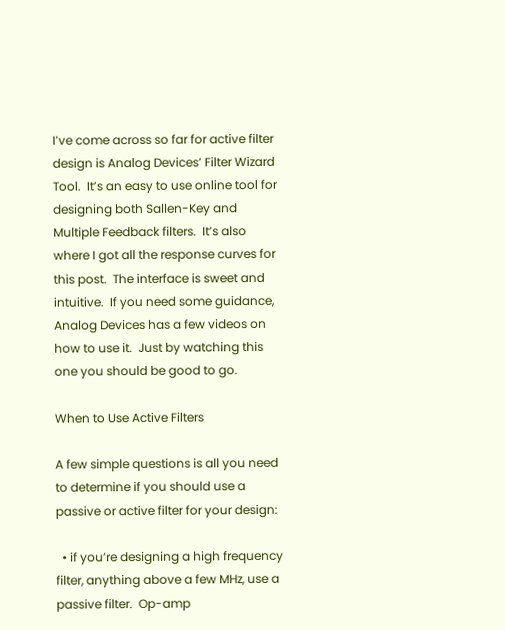I’ve come across so far for active filter design is Analog Devices’ Filter Wizard Tool.  It’s an easy to use online tool for designing both Sallen-Key and Multiple Feedback filters.  It’s also where I got all the response curves for this post.  The interface is sweet and intuitive.  If you need some guidance, Analog Devices has a few videos on how to use it.  Just by watching this one you should be good to go.

When to Use Active Filters

A few simple questions is all you need to determine if you should use a passive or active filter for your design:

  • if you’re designing a high frequency filter, anything above a few MHz, use a passive filter.  Op-amp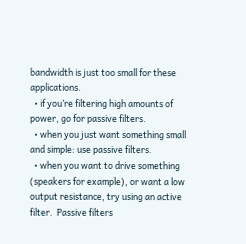bandwidth is just too small for these applications.
  • if you’re filtering high amounts of power, go for passive filters.
  • when you just want something small and simple: use passive filters.
  • when you want to drive something (speakers for example), or want a low output resistance, try using an active filter.  Passive filters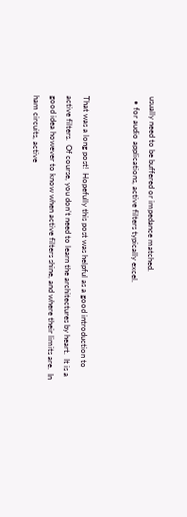usually need to be buffered or impedance matched.
  • for audio applications, active filters typically excel.


That was a long post!  Hopefully this post was helpful as a good introduction to active filters.  Of course, you don’t need to learn the architectures by heart.  It is a good idea however to know when active filters shine, and where their limits are.  In ham circuits, active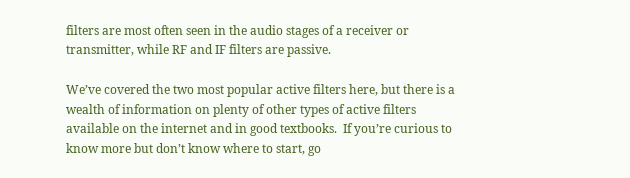filters are most often seen in the audio stages of a receiver or transmitter, while RF and IF filters are passive.

We’ve covered the two most popular active filters here, but there is a wealth of information on plenty of other types of active filters available on the internet and in good textbooks.  If you’re curious to know more but don’t know where to start, go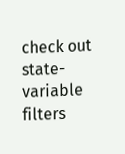check out state-variable filters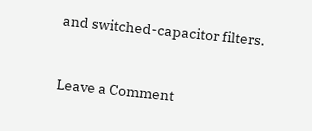and switched-capacitor filters.



Leave a Comment